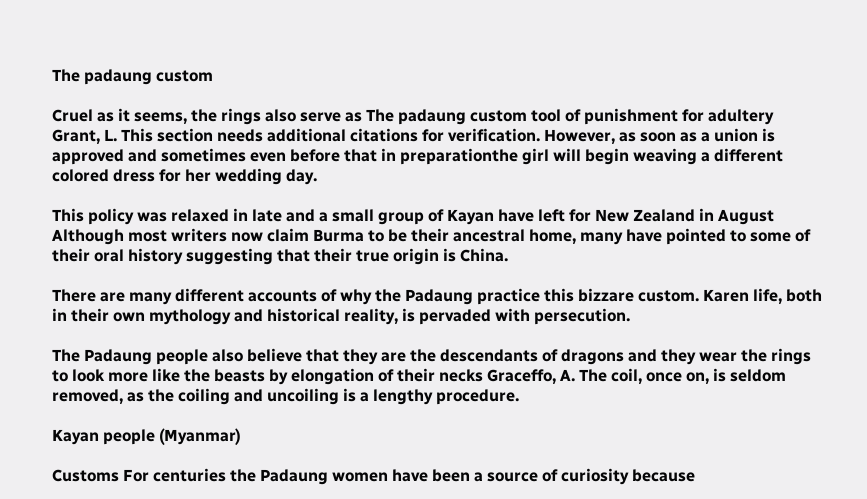The padaung custom

Cruel as it seems, the rings also serve as The padaung custom tool of punishment for adultery Grant, L. This section needs additional citations for verification. However, as soon as a union is approved and sometimes even before that in preparationthe girl will begin weaving a different colored dress for her wedding day.

This policy was relaxed in late and a small group of Kayan have left for New Zealand in August Although most writers now claim Burma to be their ancestral home, many have pointed to some of their oral history suggesting that their true origin is China.

There are many different accounts of why the Padaung practice this bizzare custom. Karen life, both in their own mythology and historical reality, is pervaded with persecution.

The Padaung people also believe that they are the descendants of dragons and they wear the rings to look more like the beasts by elongation of their necks Graceffo, A. The coil, once on, is seldom removed, as the coiling and uncoiling is a lengthy procedure.

Kayan people (Myanmar)

Customs For centuries the Padaung women have been a source of curiosity because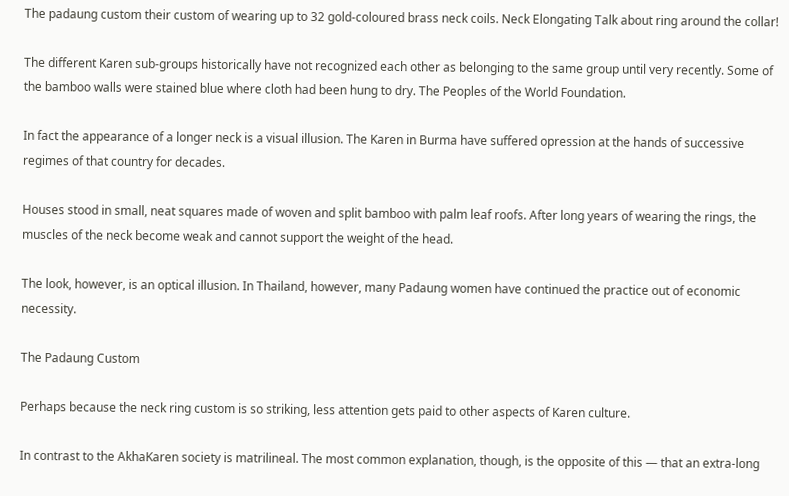The padaung custom their custom of wearing up to 32 gold-coloured brass neck coils. Neck Elongating Talk about ring around the collar!

The different Karen sub-groups historically have not recognized each other as belonging to the same group until very recently. Some of the bamboo walls were stained blue where cloth had been hung to dry. The Peoples of the World Foundation.

In fact the appearance of a longer neck is a visual illusion. The Karen in Burma have suffered opression at the hands of successive regimes of that country for decades.

Houses stood in small, neat squares made of woven and split bamboo with palm leaf roofs. After long years of wearing the rings, the muscles of the neck become weak and cannot support the weight of the head.

The look, however, is an optical illusion. In Thailand, however, many Padaung women have continued the practice out of economic necessity.

The Padaung Custom

Perhaps because the neck ring custom is so striking, less attention gets paid to other aspects of Karen culture.

In contrast to the AkhaKaren society is matrilineal. The most common explanation, though, is the opposite of this — that an extra-long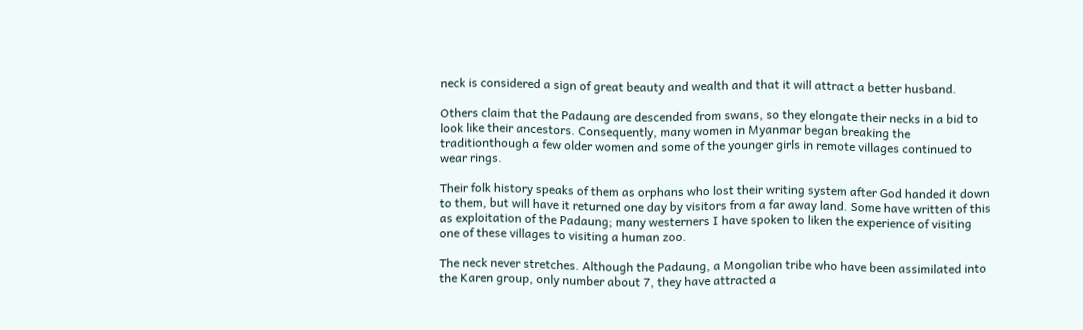neck is considered a sign of great beauty and wealth and that it will attract a better husband.

Others claim that the Padaung are descended from swans, so they elongate their necks in a bid to look like their ancestors. Consequently, many women in Myanmar began breaking the traditionthough a few older women and some of the younger girls in remote villages continued to wear rings.

Their folk history speaks of them as orphans who lost their writing system after God handed it down to them, but will have it returned one day by visitors from a far away land. Some have written of this as exploitation of the Padaung; many westerners I have spoken to liken the experience of visiting one of these villages to visiting a human zoo.

The neck never stretches. Although the Padaung, a Mongolian tribe who have been assimilated into the Karen group, only number about 7, they have attracted a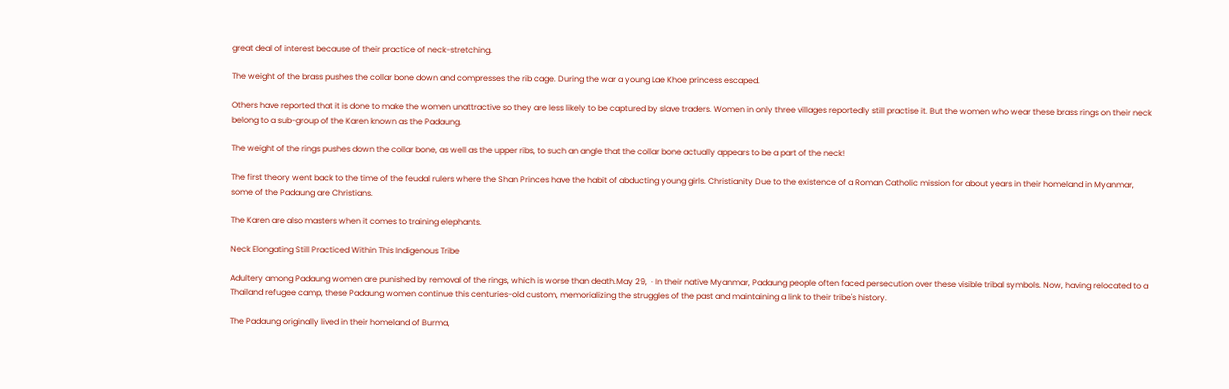great deal of interest because of their practice of neck-stretching.

The weight of the brass pushes the collar bone down and compresses the rib cage. During the war a young Lae Khoe princess escaped.

Others have reported that it is done to make the women unattractive so they are less likely to be captured by slave traders. Women in only three villages reportedly still practise it. But the women who wear these brass rings on their neck belong to a sub-group of the Karen known as the Padaung.

The weight of the rings pushes down the collar bone, as well as the upper ribs, to such an angle that the collar bone actually appears to be a part of the neck!

The first theory went back to the time of the feudal rulers where the Shan Princes have the habit of abducting young girls. Christianity Due to the existence of a Roman Catholic mission for about years in their homeland in Myanmar, some of the Padaung are Christians.

The Karen are also masters when it comes to training elephants.

Neck Elongating Still Practiced Within This Indigenous Tribe

Adultery among Padaung women are punished by removal of the rings, which is worse than death.May 29,  · In their native Myanmar, Padaung people often faced persecution over these visible tribal symbols. Now, having relocated to a Thailand refugee camp, these Padaung women continue this centuries-old custom, memorializing the struggles of the past and maintaining a link to their tribe's history.

The Padaung originally lived in their homeland of Burma,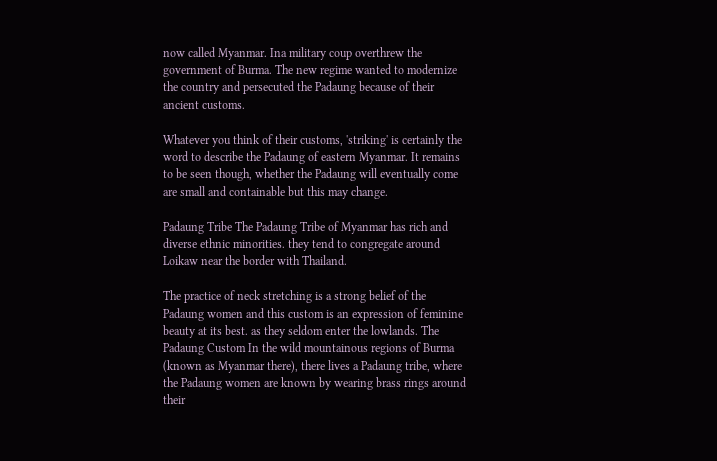now called Myanmar. Ina military coup overthrew the government of Burma. The new regime wanted to modernize the country and persecuted the Padaung because of their ancient customs.

Whatever you think of their customs, 'striking' is certainly the word to describe the Padaung of eastern Myanmar. It remains to be seen though, whether the Padaung will eventually come are small and containable but this may change.

Padaung Tribe The Padaung Tribe of Myanmar has rich and diverse ethnic minorities. they tend to congregate around Loikaw near the border with Thailand.

The practice of neck stretching is a strong belief of the Padaung women and this custom is an expression of feminine beauty at its best. as they seldom enter the lowlands. The Padaung Custom In the wild mountainous regions of Burma (known as Myanmar there), there lives a Padaung tribe, where the Padaung women are known by wearing brass rings around their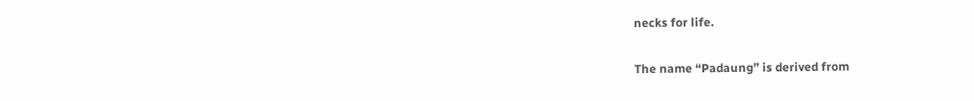necks for life.

The name “Padaung” is derived from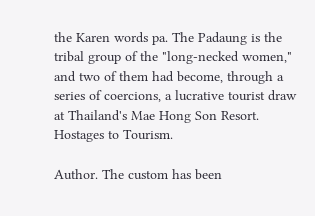the Karen words pa. The Padaung is the tribal group of the "long-necked women," and two of them had become, through a series of coercions, a lucrative tourist draw at Thailand's Mae Hong Son Resort. Hostages to Tourism.

Author. The custom has been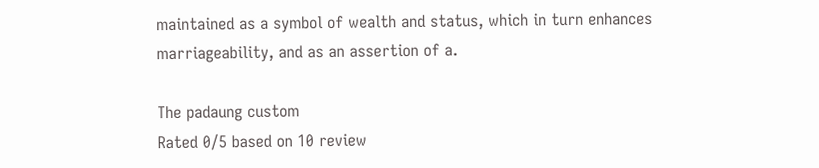maintained as a symbol of wealth and status, which in turn enhances marriageability, and as an assertion of a.

The padaung custom
Rated 0/5 based on 10 review